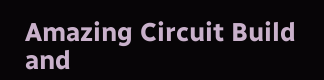Amazing Circuit Build and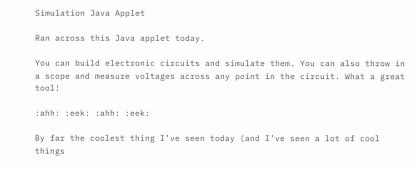Simulation Java Applet

Ran across this Java applet today.

You can build electronic circuits and simulate them. You can also throw in a scope and measure voltages across any point in the circuit. What a great tool!

:ahh: :eek: :ahh: :eek:

By far the coolest thing I’ve seen today (and I’ve seen a lot of cool things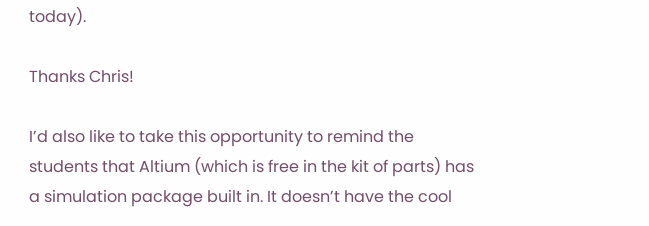today).

Thanks Chris!

I’d also like to take this opportunity to remind the students that Altium (which is free in the kit of parts) has a simulation package built in. It doesn’t have the cool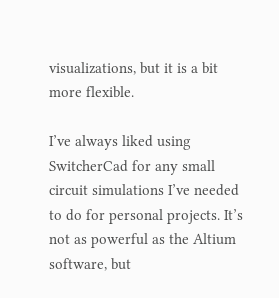visualizations, but it is a bit more flexible.

I’ve always liked using SwitcherCad for any small circuit simulations I’ve needed to do for personal projects. It’s not as powerful as the Altium software, but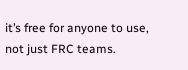it’s free for anyone to use, not just FRC teams.